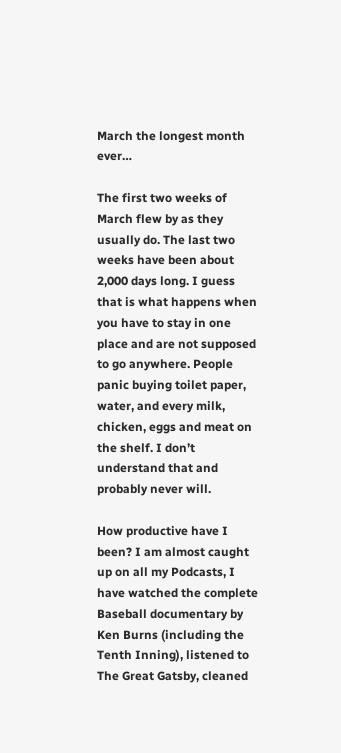March the longest month ever…

The first two weeks of March flew by as they usually do. The last two weeks have been about 2,000 days long. I guess that is what happens when you have to stay in one place and are not supposed to go anywhere. People panic buying toilet paper, water, and every milk, chicken, eggs and meat on the shelf. I don’t understand that and probably never will.

How productive have I been? I am almost caught up on all my Podcasts, I have watched the complete Baseball documentary by Ken Burns (including the Tenth Inning), listened to The Great Gatsby, cleaned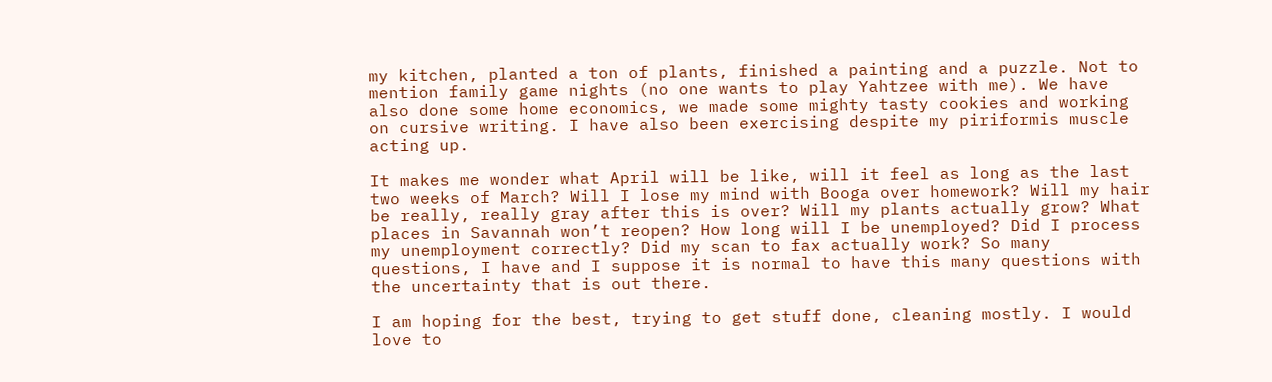my kitchen, planted a ton of plants, finished a painting and a puzzle. Not to mention family game nights (no one wants to play Yahtzee with me). We have also done some home economics, we made some mighty tasty cookies and working on cursive writing. I have also been exercising despite my piriformis muscle acting up.

It makes me wonder what April will be like, will it feel as long as the last two weeks of March? Will I lose my mind with Booga over homework? Will my hair be really, really gray after this is over? Will my plants actually grow? What places in Savannah won’t reopen? How long will I be unemployed? Did I process my unemployment correctly? Did my scan to fax actually work? So many questions, I have and I suppose it is normal to have this many questions with the uncertainty that is out there.

I am hoping for the best, trying to get stuff done, cleaning mostly. I would love to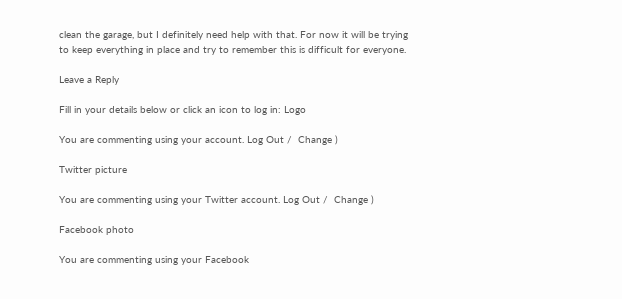clean the garage, but I definitely need help with that. For now it will be trying to keep everything in place and try to remember this is difficult for everyone.

Leave a Reply

Fill in your details below or click an icon to log in: Logo

You are commenting using your account. Log Out /  Change )

Twitter picture

You are commenting using your Twitter account. Log Out /  Change )

Facebook photo

You are commenting using your Facebook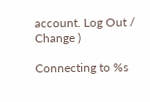account. Log Out /  Change )

Connecting to %s